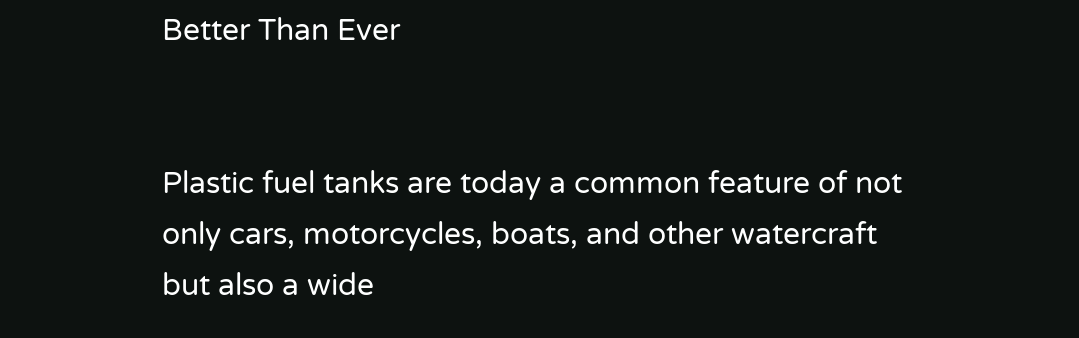Better Than Ever


Plastic fuel tanks are today a common feature of not only cars, motorcycles, boats, and other watercraft but also a wide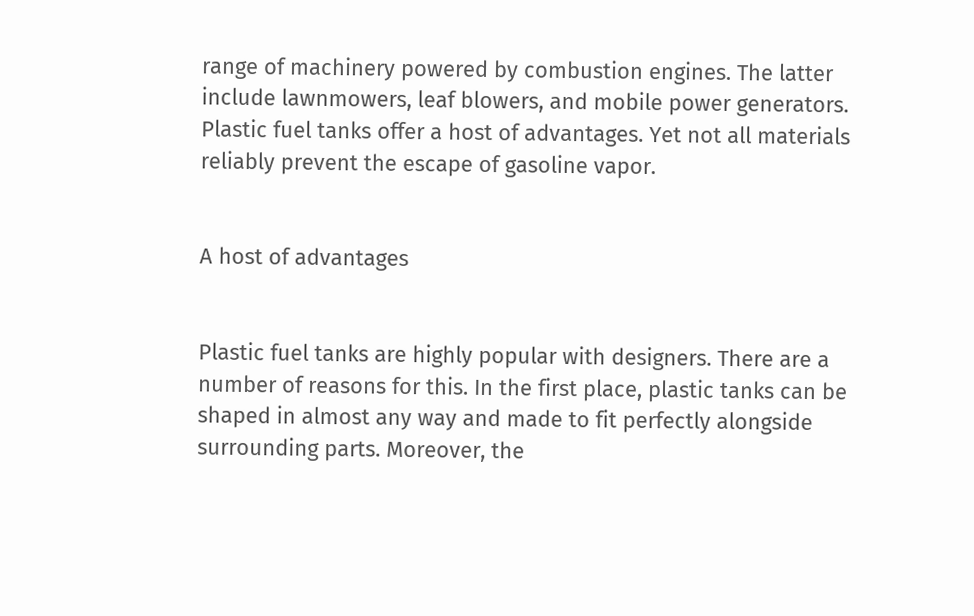range of machinery powered by combustion engines. The latter include lawnmowers, leaf blowers, and mobile power generators. Plastic fuel tanks offer a host of advantages. Yet not all materials reliably prevent the escape of gasoline vapor.


A host of advantages


Plastic fuel tanks are highly popular with designers. There are a number of reasons for this. In the first place, plastic tanks can be shaped in almost any way and made to fit perfectly alongside surrounding parts. Moreover, the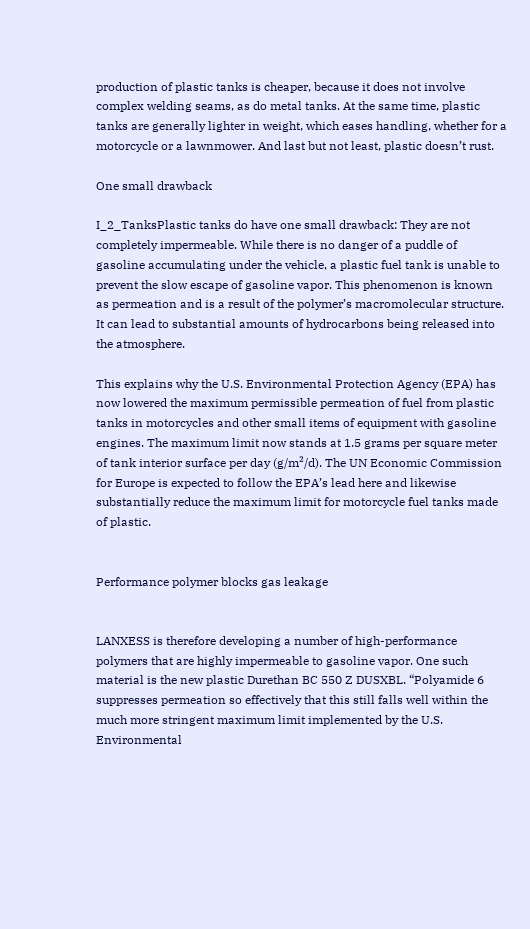production of plastic tanks is cheaper, because it does not involve complex welding seams, as do metal tanks. At the same time, plastic tanks are generally lighter in weight, which eases handling, whether for a motorcycle or a lawnmower. And last but not least, plastic doesn’t rust.

One small drawback

I_2_TanksPlastic tanks do have one small drawback: They are not completely impermeable. While there is no danger of a puddle of gasoline accumulating under the vehicle, a plastic fuel tank is unable to prevent the slow escape of gasoline vapor. This phenomenon is known as permeation and is a result of the polymer’s macromolecular structure. It can lead to substantial amounts of hydrocarbons being released into the atmosphere.

This explains why the U.S. Environmental Protection Agency (EPA) has now lowered the maximum permissible permeation of fuel from plastic tanks in motorcycles and other small items of equipment with gasoline engines. The maximum limit now stands at 1.5 grams per square meter of tank interior surface per day (g/m²/d). The UN Economic Commission for Europe is expected to follow the EPA’s lead here and likewise substantially reduce the maximum limit for motorcycle fuel tanks made of plastic.


Performance polymer blocks gas leakage


LANXESS is therefore developing a number of high-performance polymers that are highly impermeable to gasoline vapor. One such material is the new plastic Durethan BC 550 Z DUSXBL. “Polyamide 6 suppresses permeation so effectively that this still falls well within the much more stringent maximum limit implemented by the U.S. Environmental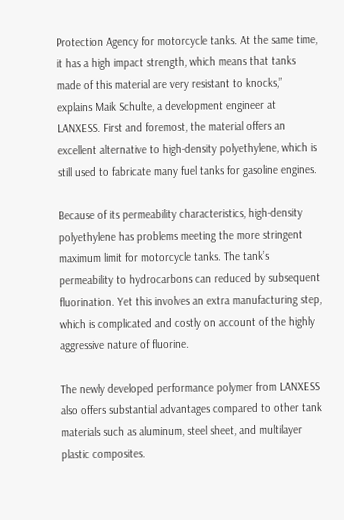Protection Agency for motorcycle tanks. At the same time, it has a high impact strength, which means that tanks made of this material are very resistant to knocks,” explains Maik Schulte, a development engineer at LANXESS. First and foremost, the material offers an excellent alternative to high-density polyethylene, which is still used to fabricate many fuel tanks for gasoline engines.

Because of its permeability characteristics, high-density polyethylene has problems meeting the more stringent maximum limit for motorcycle tanks. The tank’s permeability to hydrocarbons can reduced by subsequent fluorination. Yet this involves an extra manufacturing step, which is complicated and costly on account of the highly aggressive nature of fluorine.

The newly developed performance polymer from LANXESS also offers substantial advantages compared to other tank materials such as aluminum, steel sheet, and multilayer plastic composites.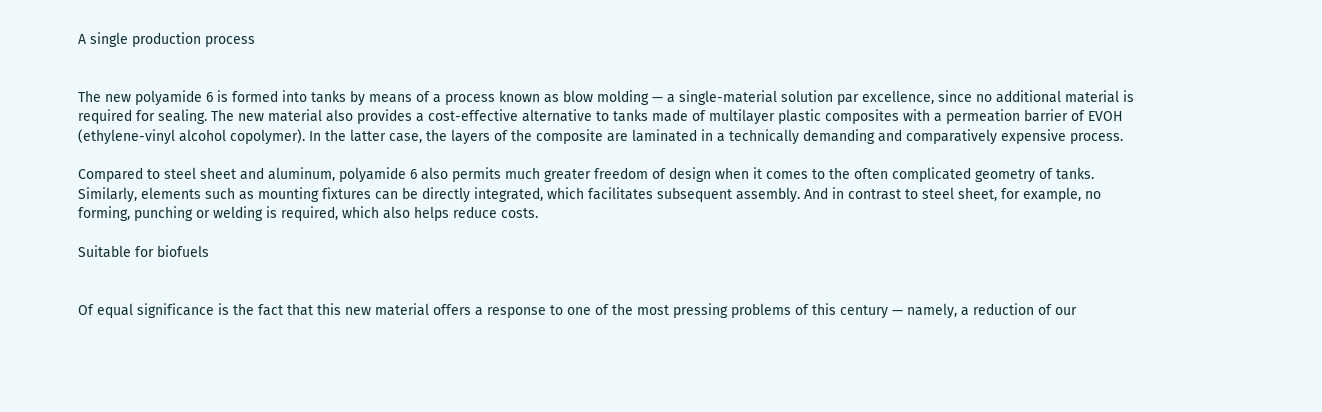A single production process


The new polyamide 6 is formed into tanks by means of a process known as blow molding — a single-material solution par excellence, since no additional material is required for sealing. The new material also provides a cost-effective alternative to tanks made of multilayer plastic composites with a permeation barrier of EVOH (ethylene-vinyl alcohol copolymer). In the latter case, the layers of the composite are laminated in a technically demanding and comparatively expensive process.

Compared to steel sheet and aluminum, polyamide 6 also permits much greater freedom of design when it comes to the often complicated geometry of tanks. Similarly, elements such as mounting fixtures can be directly integrated, which facilitates subsequent assembly. And in contrast to steel sheet, for example, no forming, punching or welding is required, which also helps reduce costs.

Suitable for biofuels


Of equal significance is the fact that this new material offers a response to one of the most pressing problems of this century — namely, a reduction of our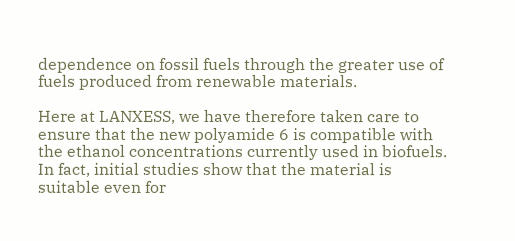dependence on fossil fuels through the greater use of fuels produced from renewable materials.

Here at LANXESS, we have therefore taken care to ensure that the new polyamide 6 is compatible with the ethanol concentrations currently used in biofuels. In fact, initial studies show that the material is suitable even for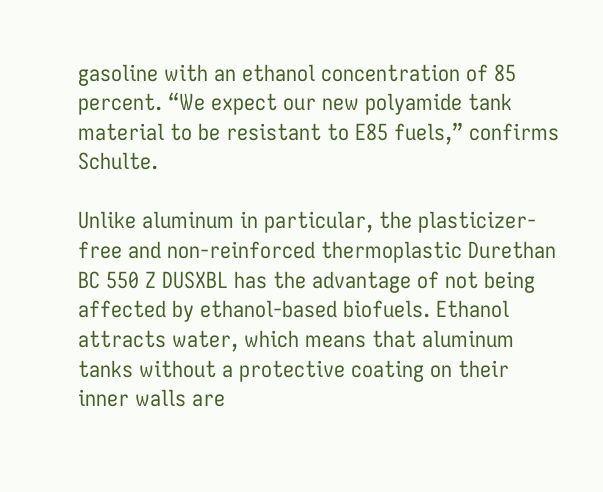gasoline with an ethanol concentration of 85 percent. “We expect our new polyamide tank material to be resistant to E85 fuels,” confirms Schulte.

Unlike aluminum in particular, the plasticizer-free and non-reinforced thermoplastic Durethan BC 550 Z DUSXBL has the advantage of not being affected by ethanol-based biofuels. Ethanol attracts water, which means that aluminum tanks without a protective coating on their inner walls are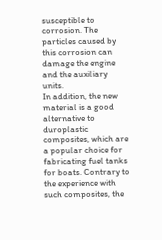susceptible to corrosion. The particles caused by this corrosion can damage the engine and the auxiliary units.
In addition, the new material is a good alternative to duroplastic composites, which are a popular choice for fabricating fuel tanks for boats. Contrary to the experience with such composites, the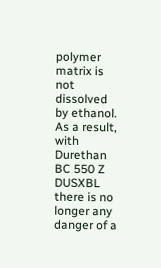polymer matrix is not dissolved by ethanol. As a result, with Durethan BC 550 Z DUSXBL there is no longer any danger of a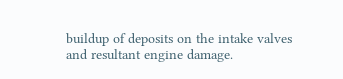buildup of deposits on the intake valves and resultant engine damage.